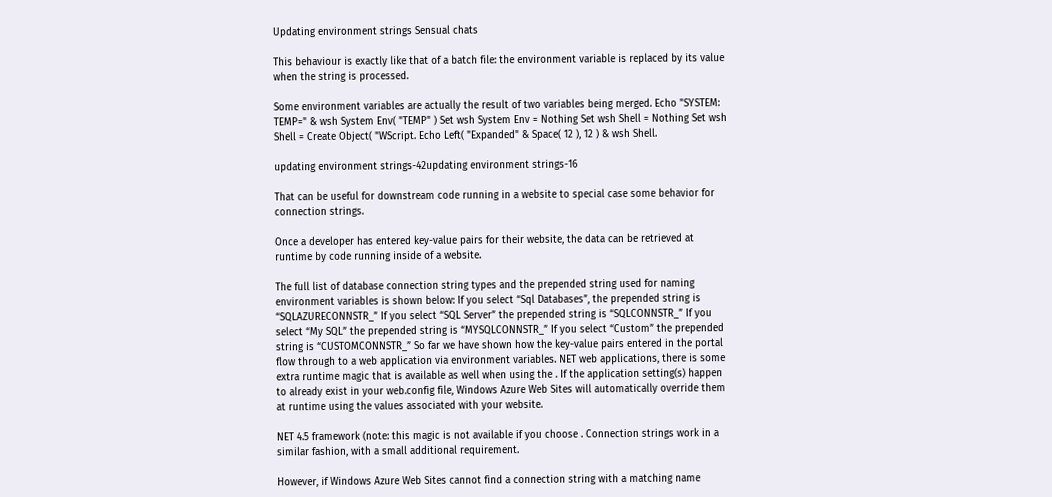Updating environment strings Sensual chats

This behaviour is exactly like that of a batch file: the environment variable is replaced by its value when the string is processed.

Some environment variables are actually the result of two variables being merged. Echo "SYSTEM: TEMP=" & wsh System Env( "TEMP" ) Set wsh System Env = Nothing Set wsh Shell = Nothing Set wsh Shell = Create Object( "WScript. Echo Left( "Expanded" & Space( 12 ), 12 ) & wsh Shell.

updating environment strings-42updating environment strings-16

That can be useful for downstream code running in a website to special case some behavior for connection strings.

Once a developer has entered key-value pairs for their website, the data can be retrieved at runtime by code running inside of a website.

The full list of database connection string types and the prepended string used for naming environment variables is shown below: If you select “Sql Databases”, the prepended string is “SQLAZURECONNSTR_” If you select “SQL Server” the prepended string is “SQLCONNSTR_” If you select “My SQL” the prepended string is “MYSQLCONNSTR_” If you select “Custom” the prepended string is “CUSTOMCONNSTR_” So far we have shown how the key-value pairs entered in the portal flow through to a web application via environment variables. NET web applications, there is some extra runtime magic that is available as well when using the . If the application setting(s) happen to already exist in your web.config file, Windows Azure Web Sites will automatically override them at runtime using the values associated with your website.

NET 4.5 framework (note: this magic is not available if you choose . Connection strings work in a similar fashion, with a small additional requirement.

However, if Windows Azure Web Sites cannot find a connection string with a matching name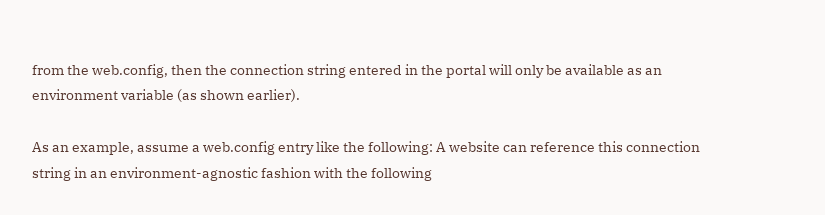from the web.config, then the connection string entered in the portal will only be available as an environment variable (as shown earlier).

As an example, assume a web.config entry like the following: A website can reference this connection string in an environment-agnostic fashion with the following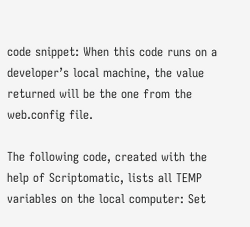code snippet: When this code runs on a developer’s local machine, the value returned will be the one from the web.config file.

The following code, created with the help of Scriptomatic, lists all TEMP variables on the local computer: Set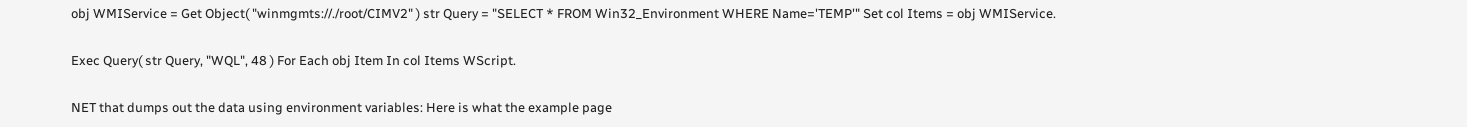obj WMIService = Get Object( "winmgmts://./root/CIMV2" ) str Query = "SELECT * FROM Win32_Environment WHERE Name='TEMP'" Set col Items = obj WMIService.

Exec Query( str Query, "WQL", 48 ) For Each obj Item In col Items WScript.

NET that dumps out the data using environment variables: Here is what the example page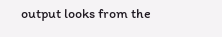output looks from the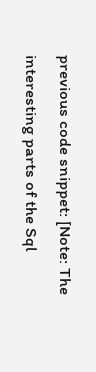previous code snippet: [Note: The interesting parts of the Sql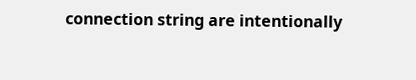connection string are intentionally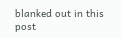blanked out in this post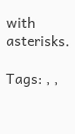with asterisks.

Tags: , ,